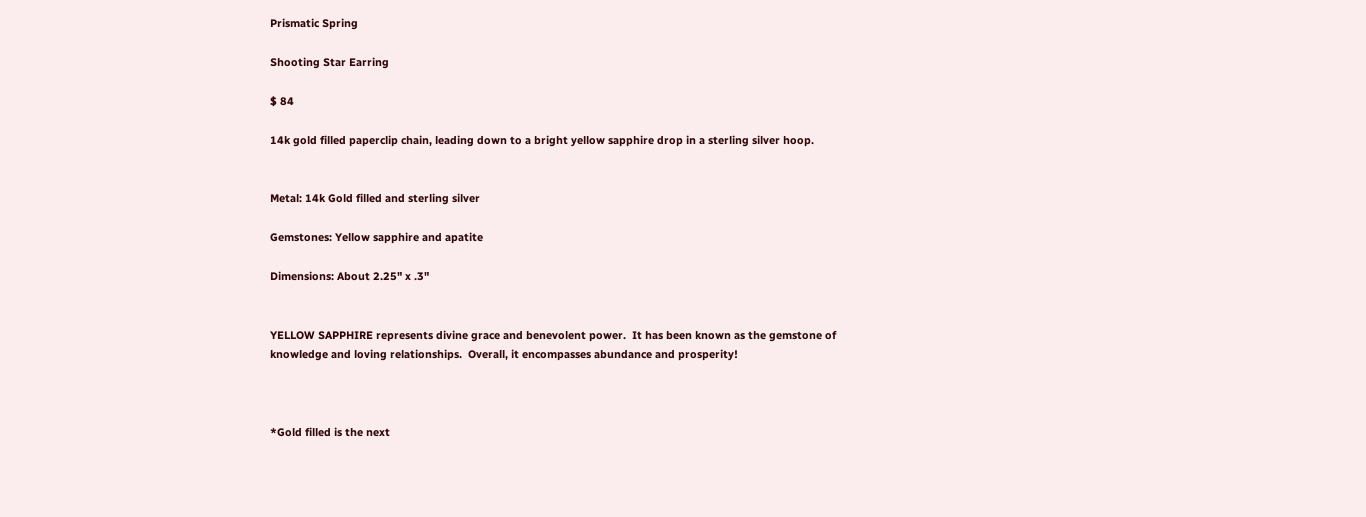Prismatic Spring

Shooting Star Earring

$ 84

14k gold filled paperclip chain, leading down to a bright yellow sapphire drop in a sterling silver hoop.


Metal: 14k Gold filled and sterling silver

Gemstones: Yellow sapphire and apatite

Dimensions: About 2.25" x .3"


YELLOW SAPPHIRE represents divine grace and benevolent power.  It has been known as the gemstone of knowledge and loving relationships.  Overall, it encompasses abundance and prosperity!



*Gold filled is the next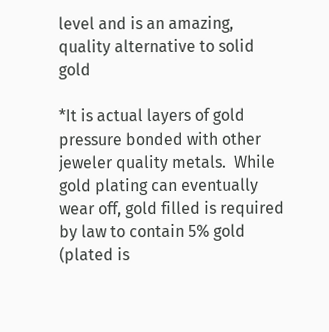level and is an amazing, quality alternative to solid gold

*It is actual layers of gold pressure bonded with other jeweler quality metals.  While gold plating can eventually wear off, gold filled is required by law to contain 5% gold (plated is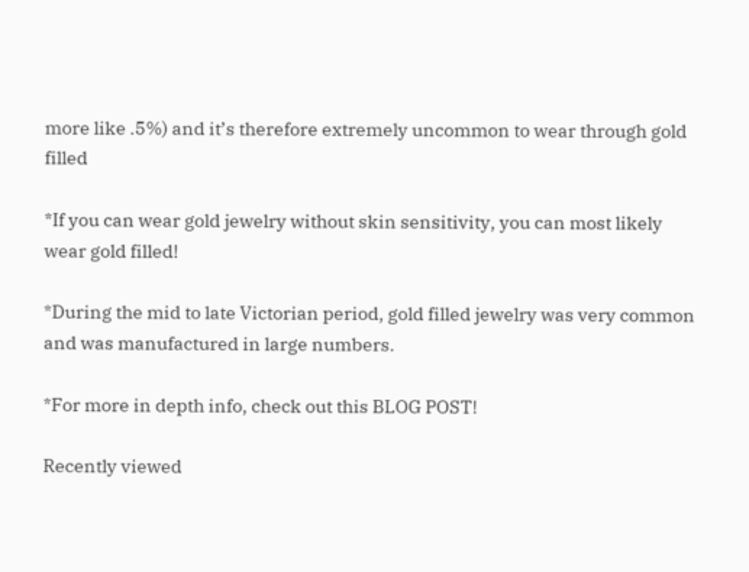more like .5%) and it’s therefore extremely uncommon to wear through gold filled

*If you can wear gold jewelry without skin sensitivity, you can most likely wear gold filled!

*During the mid to late Victorian period, gold filled jewelry was very common and was manufactured in large numbers.

*For more in depth info, check out this BLOG POST!

Recently viewed